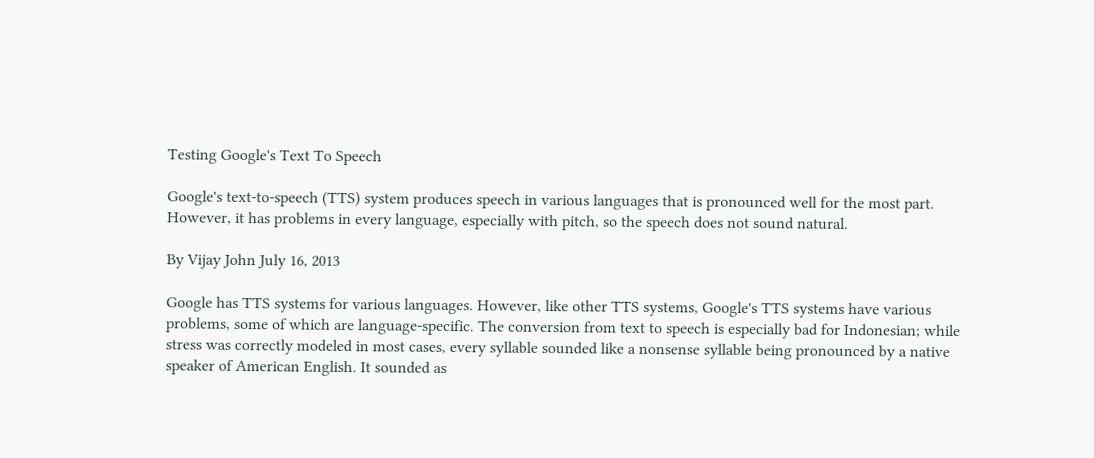Testing Google's Text To Speech

Google's text-to-speech (TTS) system produces speech in various languages that is pronounced well for the most part. However, it has problems in every language, especially with pitch, so the speech does not sound natural.

By Vijay John July 16, 2013

Google has TTS systems for various languages. However, like other TTS systems, Google's TTS systems have various problems, some of which are language-specific. The conversion from text to speech is especially bad for Indonesian; while stress was correctly modeled in most cases, every syllable sounded like a nonsense syllable being pronounced by a native speaker of American English. It sounded as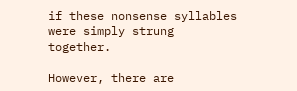if these nonsense syllables were simply strung together.

However, there are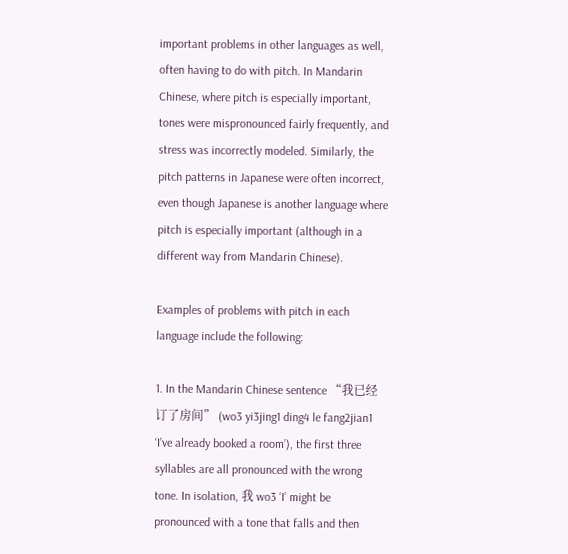important problems in other languages as well, often having to do with pitch. In Mandarin Chinese, where pitch is especially important, tones were mispronounced fairly frequently, and stress was incorrectly modeled. Similarly, the pitch patterns in Japanese were often incorrect, even though Japanese is another language where pitch is especially important (although in a different way from Mandarin Chinese).

Examples of problems with pitch in each language include the following:

1. In the Mandarin Chinese sentence “我已经订了房间” (wo3 yi3jing1 ding4 le fang2jian1 ‘I’ve already booked a room’), the first three syllables are all pronounced with the wrong tone. In isolation, 我 wo3 ‘I’ might be pronounced with a tone that falls and then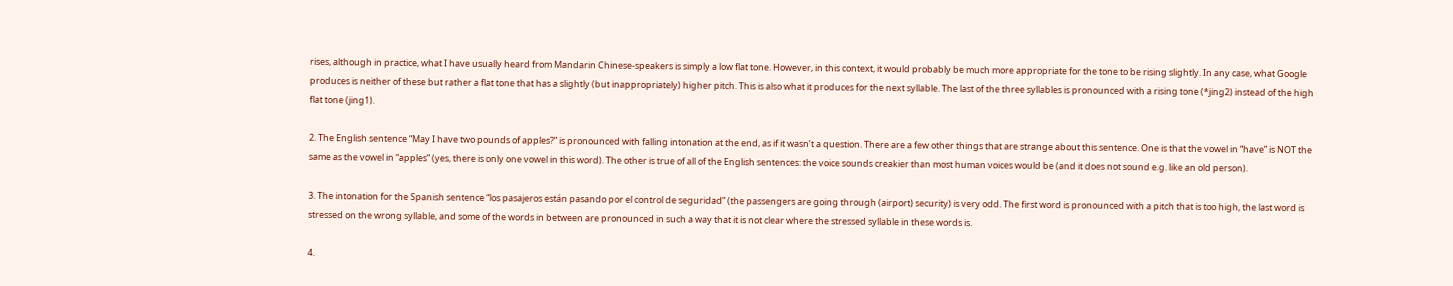rises, although in practice, what I have usually heard from Mandarin Chinese-speakers is simply a low flat tone. However, in this context, it would probably be much more appropriate for the tone to be rising slightly. In any case, what Google produces is neither of these but rather a flat tone that has a slightly (but inappropriately) higher pitch. This is also what it produces for the next syllable. The last of the three syllables is pronounced with a rising tone (*jing2) instead of the high flat tone (jing1).

2. The English sentence “May I have two pounds of apples?” is pronounced with falling intonation at the end, as if it wasn’t a question. There are a few other things that are strange about this sentence. One is that the vowel in “have” is NOT the same as the vowel in “apples” (yes, there is only one vowel in this word). The other is true of all of the English sentences: the voice sounds creakier than most human voices would be (and it does not sound e.g. like an old person).

3. The intonation for the Spanish sentence “los pasajeros están pasando por el control de seguridad” (the passengers are going through (airport) security) is very odd. The first word is pronounced with a pitch that is too high, the last word is stressed on the wrong syllable, and some of the words in between are pronounced in such a way that it is not clear where the stressed syllable in these words is.

4.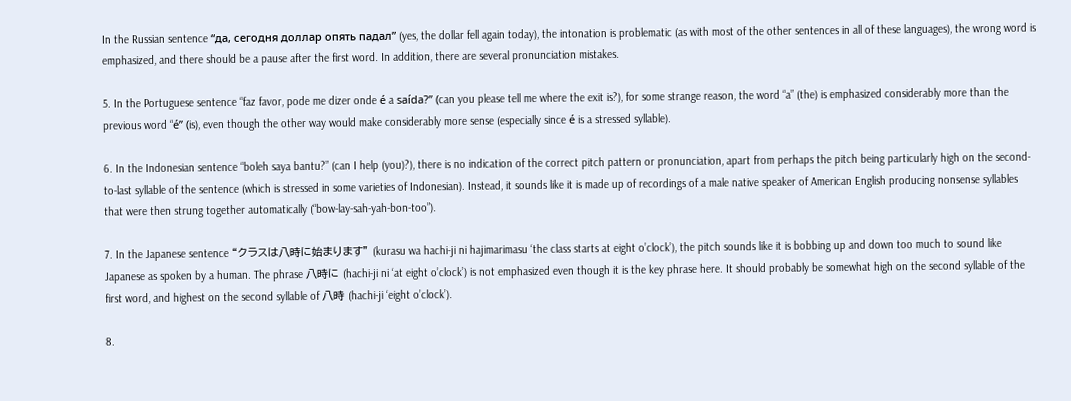In the Russian sentence “да, сегодня доллар опять падал” (yes, the dollar fell again today), the intonation is problematic (as with most of the other sentences in all of these languages), the wrong word is emphasized, and there should be a pause after the first word. In addition, there are several pronunciation mistakes.

5. In the Portuguese sentence “faz favor, pode me dizer onde é a saída?” (can you please tell me where the exit is?), for some strange reason, the word “a” (the) is emphasized considerably more than the previous word “é” (is), even though the other way would make considerably more sense (especially since é is a stressed syllable).

6. In the Indonesian sentence “boleh saya bantu?” (can I help (you)?), there is no indication of the correct pitch pattern or pronunciation, apart from perhaps the pitch being particularly high on the second-to-last syllable of the sentence (which is stressed in some varieties of Indonesian). Instead, it sounds like it is made up of recordings of a male native speaker of American English producing nonsense syllables that were then strung together automatically (“bow-lay-sah-yah-bon-too”).

7. In the Japanese sentence “クラスは八時に始まります” (kurasu wa hachi-ji ni hajimarimasu ‘the class starts at eight o’clock’), the pitch sounds like it is bobbing up and down too much to sound like Japanese as spoken by a human. The phrase 八時に (hachi-ji ni ‘at eight o’clock’) is not emphasized even though it is the key phrase here. It should probably be somewhat high on the second syllable of the first word, and highest on the second syllable of 八時 (hachi-ji ‘eight o’clock’).

8.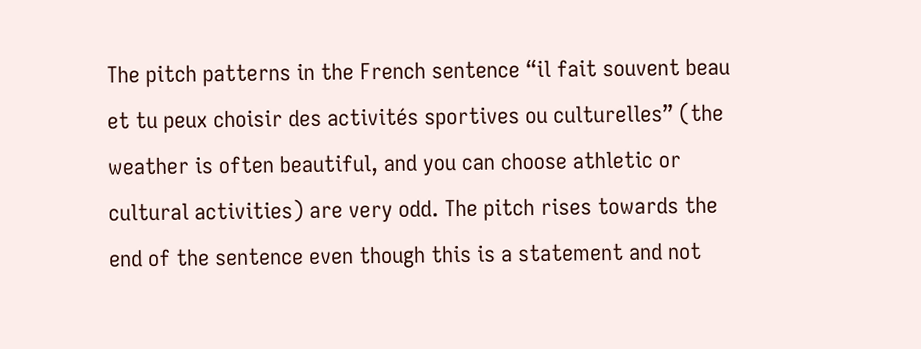The pitch patterns in the French sentence “il fait souvent beau et tu peux choisir des activités sportives ou culturelles” (the weather is often beautiful, and you can choose athletic or cultural activities) are very odd. The pitch rises towards the end of the sentence even though this is a statement and not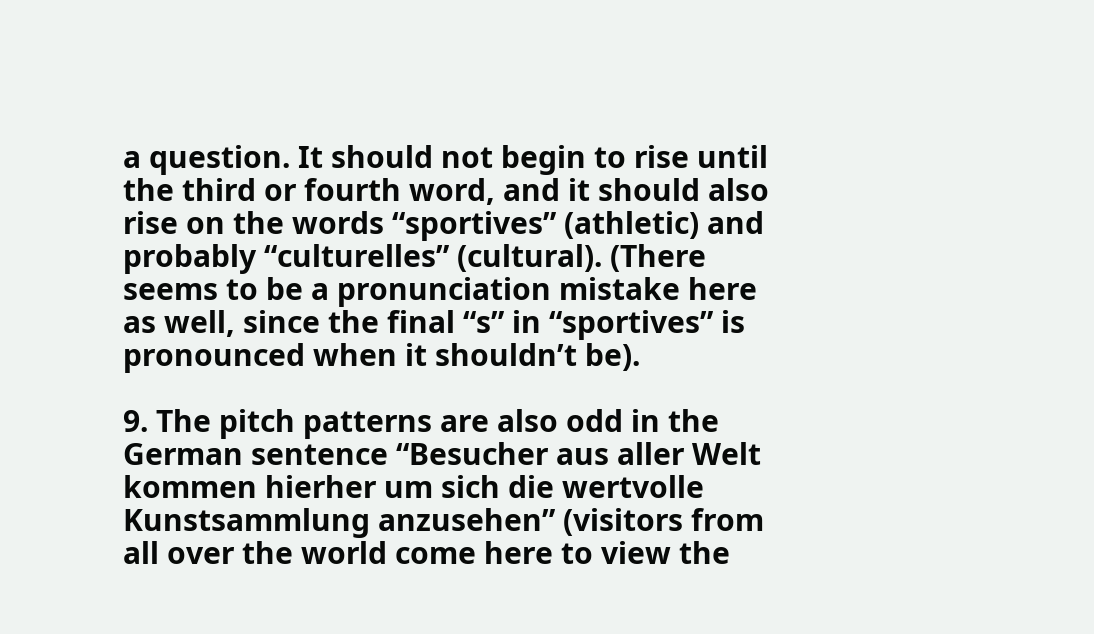a question. It should not begin to rise until the third or fourth word, and it should also rise on the words “sportives” (athletic) and probably “culturelles” (cultural). (There seems to be a pronunciation mistake here as well, since the final “s” in “sportives” is pronounced when it shouldn’t be).

9. The pitch patterns are also odd in the German sentence “Besucher aus aller Welt kommen hierher um sich die wertvolle Kunstsammlung anzusehen” (visitors from all over the world come here to view the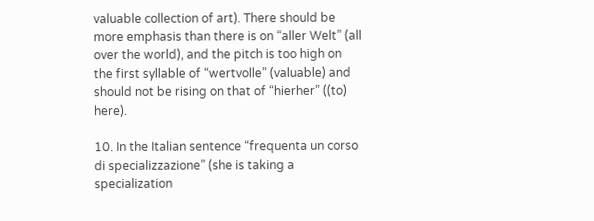valuable collection of art). There should be more emphasis than there is on “aller Welt” (all over the world), and the pitch is too high on the first syllable of “wertvolle” (valuable) and should not be rising on that of “hierher” ((to) here).

10. In the Italian sentence “frequenta un corso di specializzazione” (she is taking a specialization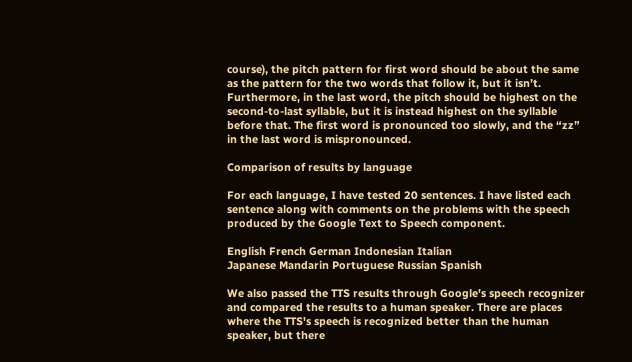course), the pitch pattern for first word should be about the same as the pattern for the two words that follow it, but it isn’t. Furthermore, in the last word, the pitch should be highest on the second-to-last syllable, but it is instead highest on the syllable before that. The first word is pronounced too slowly, and the “zz” in the last word is mispronounced.

Comparison of results by language

For each language, I have tested 20 sentences. I have listed each sentence along with comments on the problems with the speech produced by the Google Text to Speech component.

English French German Indonesian Italian
Japanese Mandarin Portuguese Russian Spanish

We also passed the TTS results through Google's speech recognizer and compared the results to a human speaker. There are places where the TTS's speech is recognized better than the human speaker, but there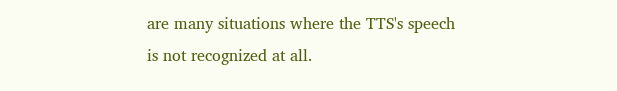are many situations where the TTS's speech is not recognized at all.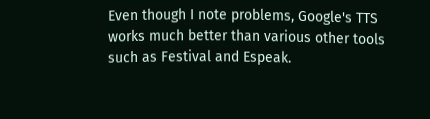Even though I note problems, Google's TTS works much better than various other tools such as Festival and Espeak.